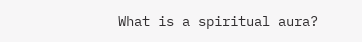What is a spiritual aura?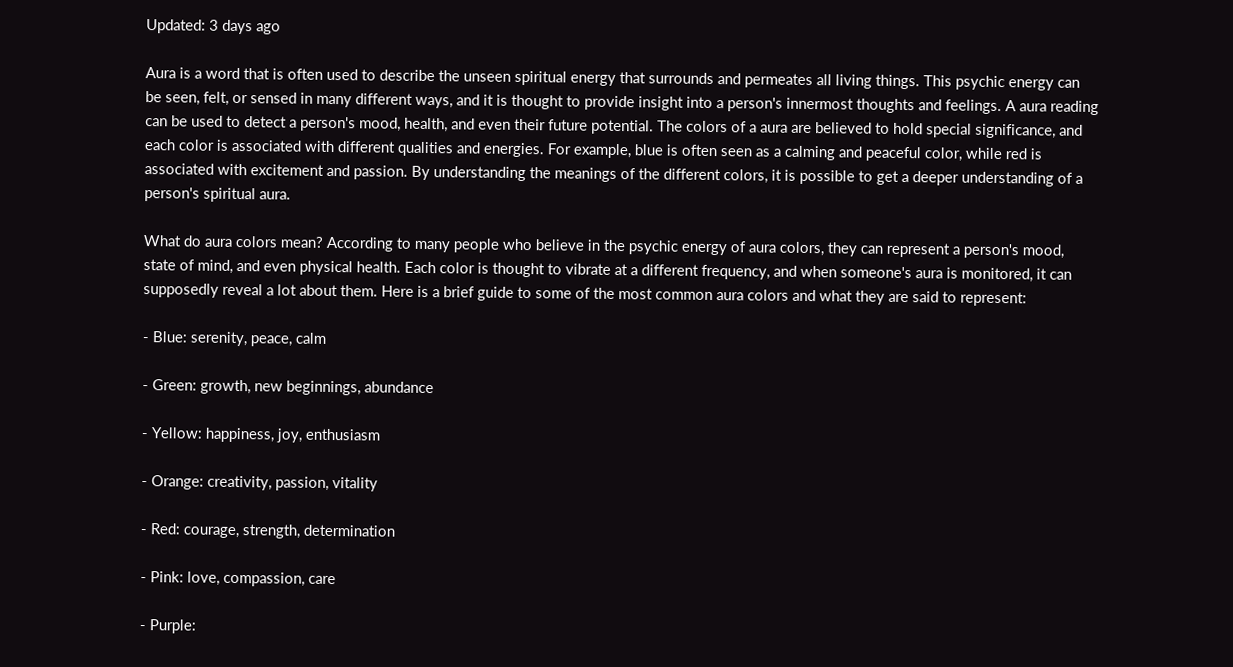Updated: 3 days ago

Aura is a word that is often used to describe the unseen spiritual energy that surrounds and permeates all living things. This psychic energy can be seen, felt, or sensed in many different ways, and it is thought to provide insight into a person's innermost thoughts and feelings. A aura reading can be used to detect a person's mood, health, and even their future potential. The colors of a aura are believed to hold special significance, and each color is associated with different qualities and energies. For example, blue is often seen as a calming and peaceful color, while red is associated with excitement and passion. By understanding the meanings of the different colors, it is possible to get a deeper understanding of a person's spiritual aura.

What do aura colors mean? According to many people who believe in the psychic energy of aura colors, they can represent a person's mood, state of mind, and even physical health. Each color is thought to vibrate at a different frequency, and when someone's aura is monitored, it can supposedly reveal a lot about them. Here is a brief guide to some of the most common aura colors and what they are said to represent:

- Blue: serenity, peace, calm

- Green: growth, new beginnings, abundance

- Yellow: happiness, joy, enthusiasm

- Orange: creativity, passion, vitality

- Red: courage, strength, determination

- Pink: love, compassion, care

- Purple: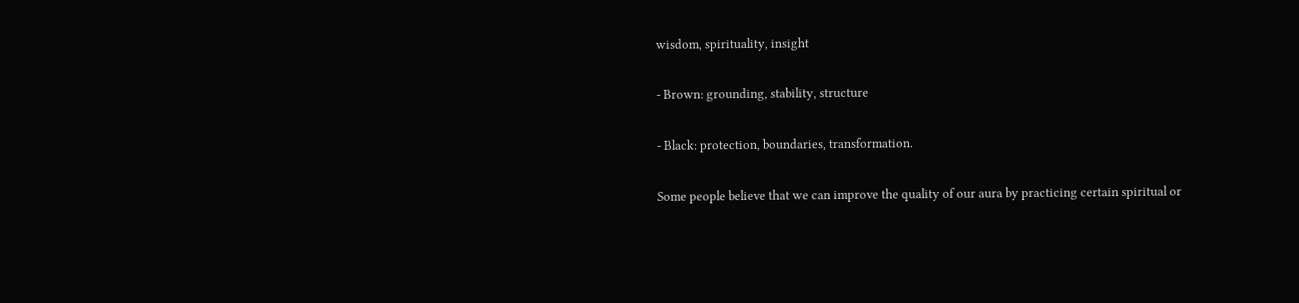wisdom, spirituality, insight

- Brown: grounding, stability, structure

- Black: protection, boundaries, transformation.

Some people believe that we can improve the quality of our aura by practicing certain spiritual or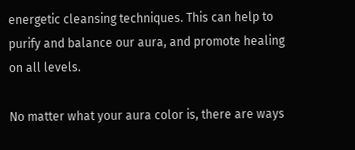energetic cleansing techniques. This can help to purify and balance our aura, and promote healing on all levels.

No matter what your aura color is, there are ways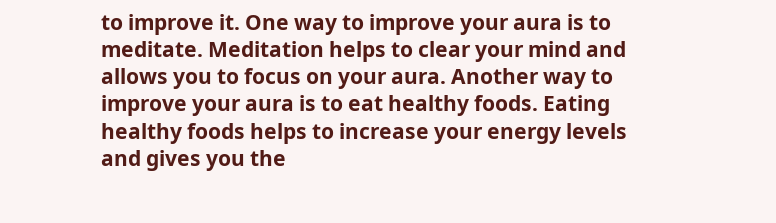to improve it. One way to improve your aura is to meditate. Meditation helps to clear your mind and allows you to focus on your aura. Another way to improve your aura is to eat healthy foods. Eating healthy foods helps to increase your energy levels and gives you the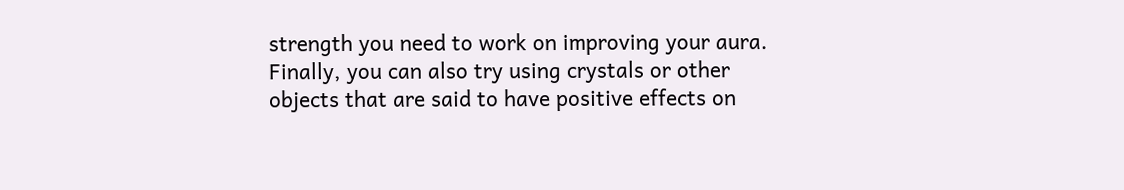strength you need to work on improving your aura. Finally, you can also try using crystals or other objects that are said to have positive effects on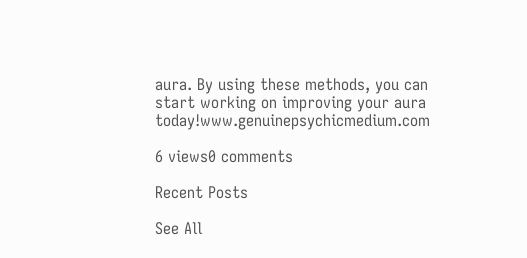aura. By using these methods, you can start working on improving your aura today!www.genuinepsychicmedium.com

6 views0 comments

Recent Posts

See All